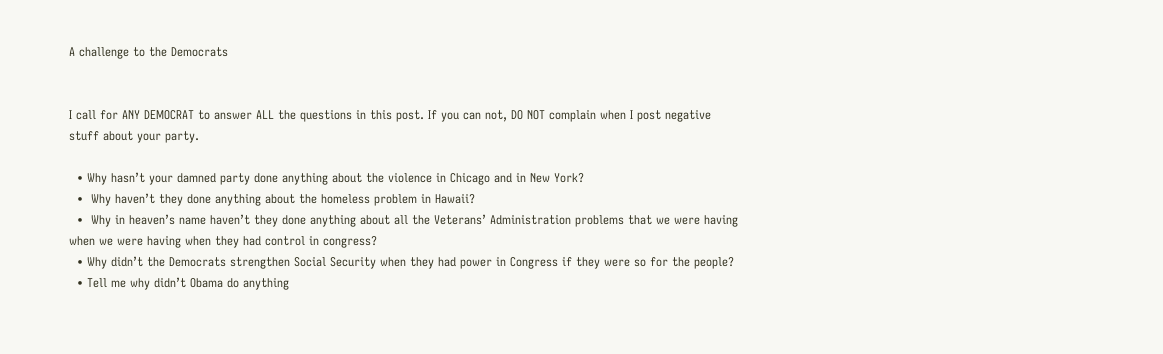A challenge to the Democrats


I call for ANY DEMOCRAT to answer ALL the questions in this post. If you can not, DO NOT complain when I post negative stuff about your party.

  • Why hasn’t your damned party done anything about the violence in Chicago and in New York?
  •  Why haven’t they done anything about the homeless problem in Hawaii?
  •  Why in heaven’s name haven’t they done anything about all the Veterans’ Administration problems that we were having when we were having when they had control in congress?
  • Why didn’t the Democrats strengthen Social Security when they had power in Congress if they were so for the people?
  • Tell me why didn’t Obama do anything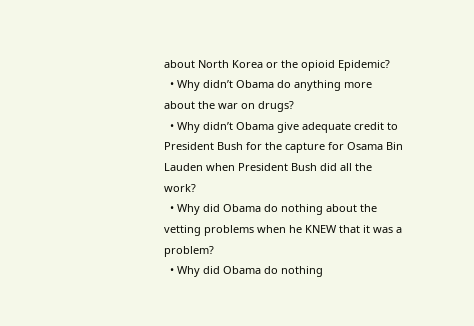about North Korea or the opioid Epidemic?
  • Why didn’t Obama do anything more about the war on drugs?
  • Why didn’t Obama give adequate credit to President Bush for the capture for Osama Bin Lauden when President Bush did all the work?
  • Why did Obama do nothing about the vetting problems when he KNEW that it was a problem?
  • Why did Obama do nothing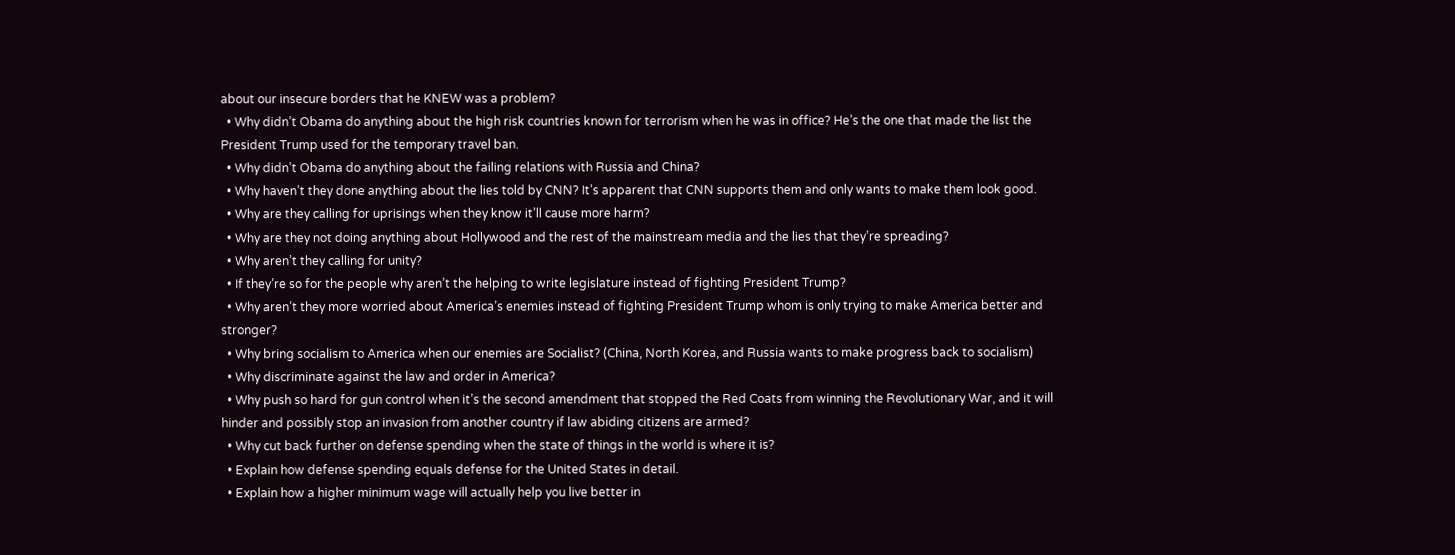about our insecure borders that he KNEW was a problem?
  • Why didn’t Obama do anything about the high risk countries known for terrorism when he was in office? He’s the one that made the list the President Trump used for the temporary travel ban.
  • Why didn’t Obama do anything about the failing relations with Russia and China?
  • Why haven’t they done anything about the lies told by CNN? It’s apparent that CNN supports them and only wants to make them look good.
  • Why are they calling for uprisings when they know it’ll cause more harm?
  • Why are they not doing anything about Hollywood and the rest of the mainstream media and the lies that they’re spreading?
  • Why aren’t they calling for unity?
  • If they’re so for the people why aren’t the helping to write legislature instead of fighting President Trump?
  • Why aren’t they more worried about America’s enemies instead of fighting President Trump whom is only trying to make America better and stronger?
  • Why bring socialism to America when our enemies are Socialist? (China, North Korea, and Russia wants to make progress back to socialism)
  • Why discriminate against the law and order in America?
  • Why push so hard for gun control when it’s the second amendment that stopped the Red Coats from winning the Revolutionary War, and it will hinder and possibly stop an invasion from another country if law abiding citizens are armed?
  • Why cut back further on defense spending when the state of things in the world is where it is?
  • Explain how defense spending equals defense for the United States in detail.
  • Explain how a higher minimum wage will actually help you live better in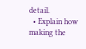detail.
  • Explain how making the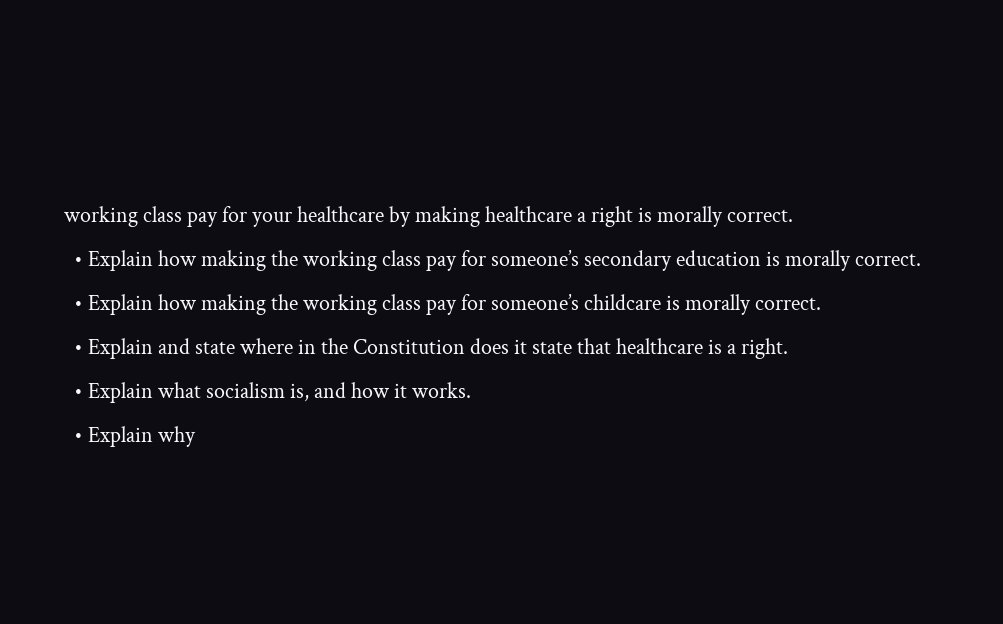working class pay for your healthcare by making healthcare a right is morally correct.
  • Explain how making the working class pay for someone’s secondary education is morally correct.
  • Explain how making the working class pay for someone’s childcare is morally correct.
  • Explain and state where in the Constitution does it state that healthcare is a right.
  • Explain what socialism is, and how it works.
  • Explain why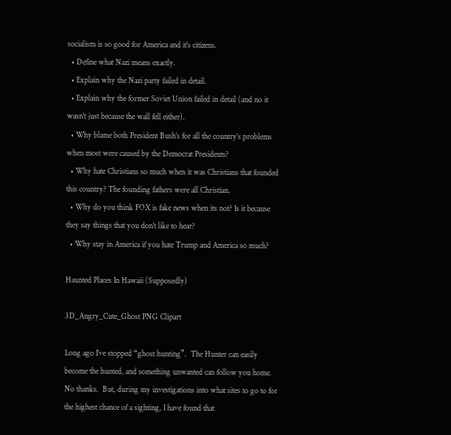socialism is so good for America and it’s citizens.
  • Define what Nazi means exactly.
  • Explain why the Nazi party failed in detail.
  • Explain why the former Soviet Union failed in detail (and no it wasn’t just because the wall fell either).
  • Why blame both President Bush’s for all the country’s problems when most were caused by the Democrat Presidents?
  • Why hate Christians so much when it was Christians that founded this country? The founding fathers were all Christian.
  • Why do you think FOX is fake news when its not? Is it because they say things that you don’t like to hear?
  • Why stay in America if you hate Trump and America so much?

Haunted Places In Hawaii (Supposedly)

3D_Angry_Cute_Ghost PNG Clipart

Long ago I’ve stopped “ghost hunting”.  The Hunter can easily become the hunted, and something unwanted can follow you home.  No thanks.  But, during my investigations into what sites to go to for the highest chance of a sighting, I have found that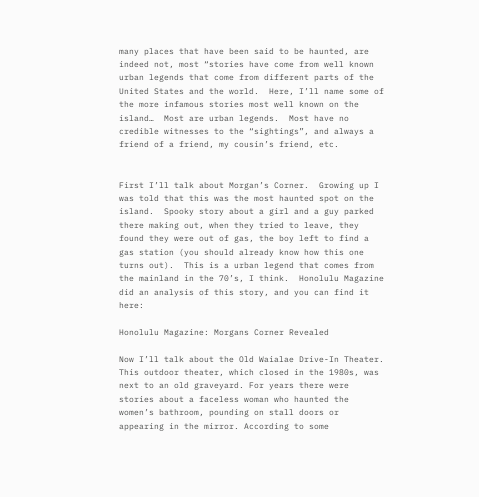many places that have been said to be haunted, are indeed not, most “stories have come from well known urban legends that come from different parts of the United States and the world.  Here, I’ll name some of the more infamous stories most well known on the island…  Most are urban legends.  Most have no credible witnesses to the “sightings”, and always a friend of a friend, my cousin’s friend, etc.


First I’ll talk about Morgan’s Corner.  Growing up I was told that this was the most haunted spot on the island.  Spooky story about a girl and a guy parked there making out, when they tried to leave, they found they were out of gas, the boy left to find a gas station (you should already know how this one turns out).  This is a urban legend that comes from the mainland in the 70’s, I think.  Honolulu Magazine did an analysis of this story, and you can find it here:

Honolulu Magazine: Morgans Corner Revealed

Now I’ll talk about the Old Waialae Drive-In Theater. This outdoor theater, which closed in the 1980s, was next to an old graveyard. For years there were stories about a faceless woman who haunted the women’s bathroom, pounding on stall doors or appearing in the mirror. According to some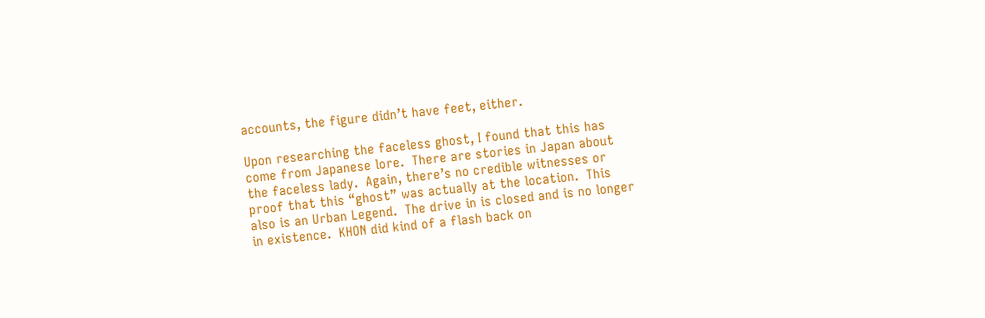accounts, the figure didn’t have feet, either.

Upon researching the faceless ghost, I found that this has come from Japanese lore.  There are stories in Japan about the faceless lady.  Again, there’s no credible witnesses or proof that this “ghost” was actually at the location.  This also is an Urban Legend.  The drive in is closed and is no longer in existence.  KHON did kind of a flash back on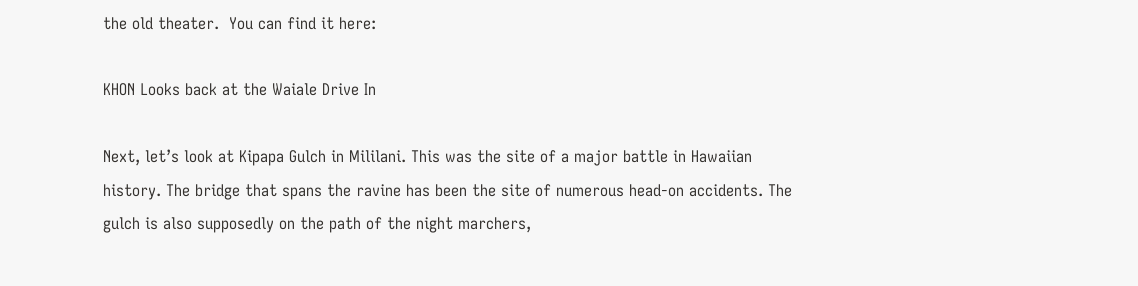the old theater.  You can find it here:

KHON Looks back at the Waiale Drive In

Next, let’s look at Kipapa Gulch in Mililani. This was the site of a major battle in Hawaiian history. The bridge that spans the ravine has been the site of numerous head-on accidents. The gulch is also supposedly on the path of the night marchers,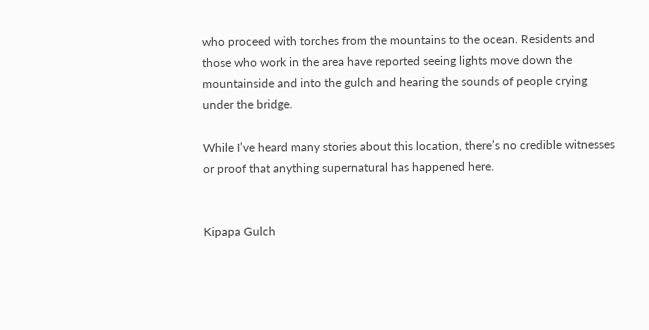who proceed with torches from the mountains to the ocean. Residents and those who work in the area have reported seeing lights move down the mountainside and into the gulch and hearing the sounds of people crying under the bridge.

While I’ve heard many stories about this location, there’s no credible witnesses or proof that anything supernatural has happened here.


Kipapa Gulch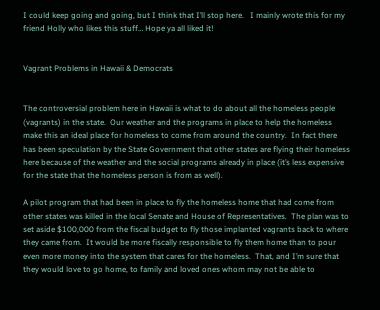I could keep going and going, but I think that I’ll stop here.   I mainly wrote this for my friend Holly who likes this stuff… Hope ya all liked it!


Vagrant Problems in Hawaii & Democrats


The controversial problem here in Hawaii is what to do about all the homeless people (vagrants) in the state.  Our weather and the programs in place to help the homeless make this an ideal place for homeless to come from around the country.  In fact there has been speculation by the State Government that other states are flying their homeless here because of the weather and the social programs already in place (it’s less expensive for the state that the homeless person is from as well).

A pilot program that had been in place to fly the homeless home that had come from other states was killed in the local Senate and House of Representatives.  The plan was to set aside $100,000 from the fiscal budget to fly those implanted vagrants back to where they came from.  It would be more fiscally responsible to fly them home than to pour even more money into the system that cares for the homeless.  That, and I’m sure that they would love to go home, to family and loved ones whom may not be able to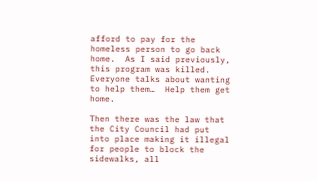afford to pay for the homeless person to go back home.  As I said previously, this program was killed.  Everyone talks about wanting to help them…  Help them get home.

Then there was the law that the City Council had put into place making it illegal for people to block the sidewalks, all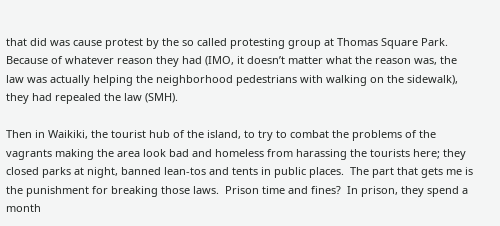that did was cause protest by the so called protesting group at Thomas Square Park.  Because of whatever reason they had (IMO, it doesn’t matter what the reason was, the law was actually helping the neighborhood pedestrians with walking on the sidewalk), they had repealed the law (SMH).

Then in Waikiki, the tourist hub of the island, to try to combat the problems of the vagrants making the area look bad and homeless from harassing the tourists here; they closed parks at night, banned lean-tos and tents in public places.  The part that gets me is the punishment for breaking those laws.  Prison time and fines?  In prison, they spend a month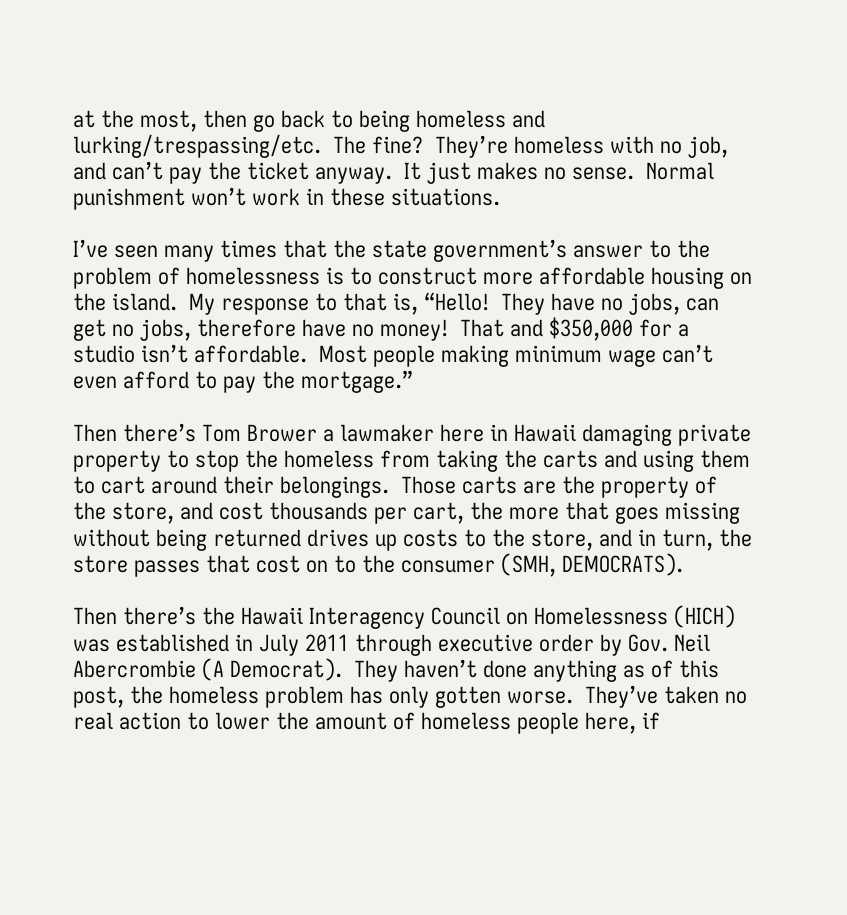at the most, then go back to being homeless and lurking/trespassing/etc.  The fine?  They’re homeless with no job, and can’t pay the ticket anyway.  It just makes no sense.  Normal punishment won’t work in these situations.

I’ve seen many times that the state government’s answer to the problem of homelessness is to construct more affordable housing on the island.  My response to that is, “Hello!  They have no jobs, can get no jobs, therefore have no money!  That and $350,000 for a studio isn’t affordable.  Most people making minimum wage can’t even afford to pay the mortgage.”

Then there’s Tom Brower a lawmaker here in Hawaii damaging private property to stop the homeless from taking the carts and using them to cart around their belongings.  Those carts are the property of the store, and cost thousands per cart, the more that goes missing without being returned drives up costs to the store, and in turn, the store passes that cost on to the consumer (SMH, DEMOCRATS).

Then there’s the Hawaii Interagency Council on Homelessness (HICH) was established in July 2011 through executive order by Gov. Neil Abercrombie (A Democrat).  They haven’t done anything as of this post, the homeless problem has only gotten worse.  They’ve taken no real action to lower the amount of homeless people here, if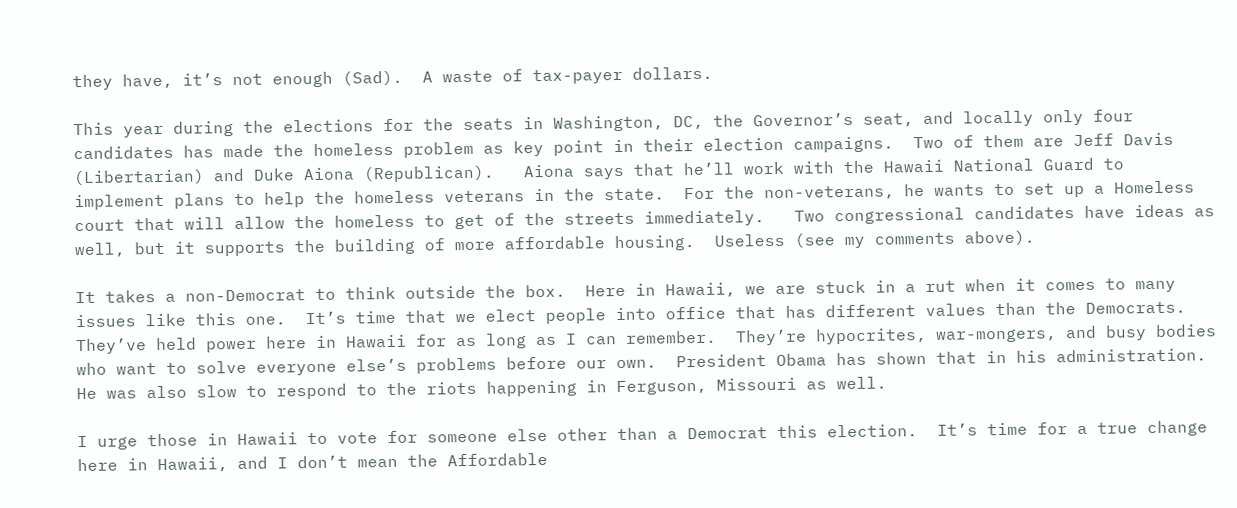they have, it’s not enough (Sad).  A waste of tax-payer dollars.

This year during the elections for the seats in Washington, DC, the Governor’s seat, and locally only four candidates has made the homeless problem as key point in their election campaigns.  Two of them are Jeff Davis (Libertarian) and Duke Aiona (Republican).   Aiona says that he’ll work with the Hawaii National Guard to implement plans to help the homeless veterans in the state.  For the non-veterans, he wants to set up a Homeless court that will allow the homeless to get of the streets immediately.   Two congressional candidates have ideas as well, but it supports the building of more affordable housing.  Useless (see my comments above).

It takes a non-Democrat to think outside the box.  Here in Hawaii, we are stuck in a rut when it comes to many issues like this one.  It’s time that we elect people into office that has different values than the Democrats.  They’ve held power here in Hawaii for as long as I can remember.  They’re hypocrites, war-mongers, and busy bodies who want to solve everyone else’s problems before our own.  President Obama has shown that in his administration.  He was also slow to respond to the riots happening in Ferguson, Missouri as well.

I urge those in Hawaii to vote for someone else other than a Democrat this election.  It’s time for a true change here in Hawaii, and I don’t mean the Affordable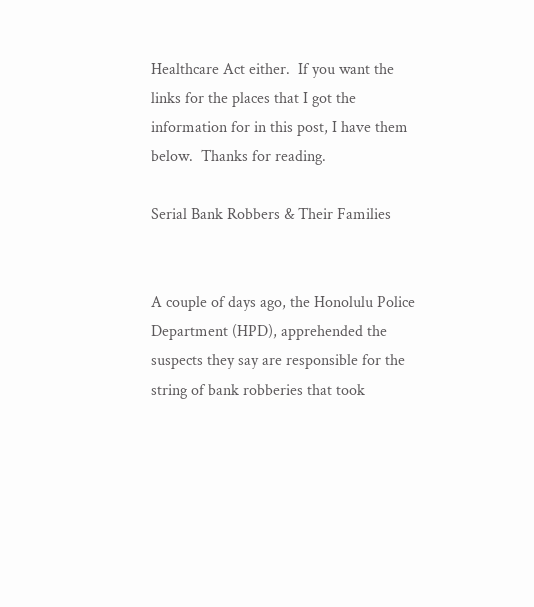Healthcare Act either.  If you want the links for the places that I got the information for in this post, I have them below.  Thanks for reading.

Serial Bank Robbers & Their Families


A couple of days ago, the Honolulu Police Department (HPD), apprehended the suspects they say are responsible for the string of bank robberies that took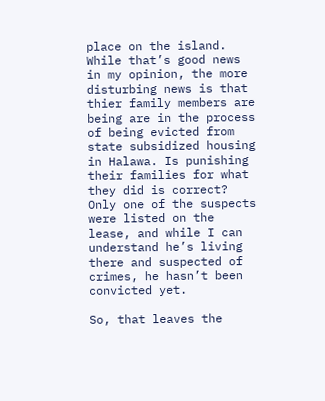place on the island. While that’s good news in my opinion, the more disturbing news is that thier family members are being are in the process of being evicted from state subsidized housing in Halawa. Is punishing their families for what they did is correct? Only one of the suspects were listed on the lease, and while I can understand he’s living there and suspected of crimes, he hasn’t been convicted yet.

So, that leaves the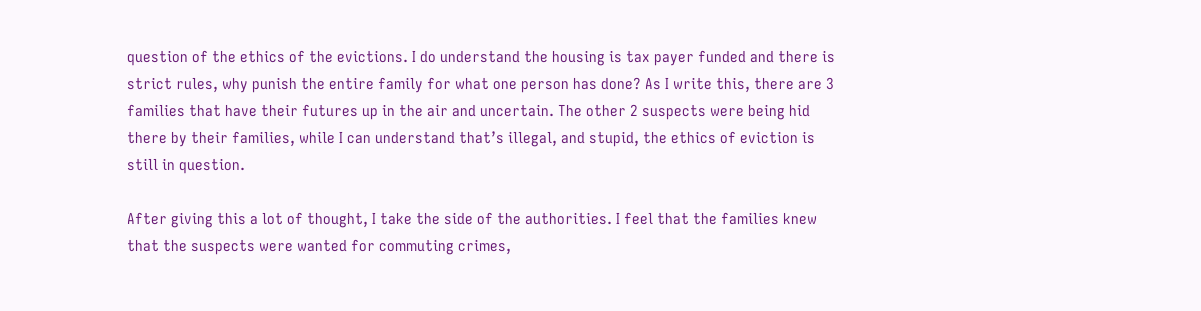question of the ethics of the evictions. I do understand the housing is tax payer funded and there is strict rules, why punish the entire family for what one person has done? As I write this, there are 3 families that have their futures up in the air and uncertain. The other 2 suspects were being hid there by their families, while I can understand that’s illegal, and stupid, the ethics of eviction is still in question.

After giving this a lot of thought, I take the side of the authorities. I feel that the families knew that the suspects were wanted for commuting crimes,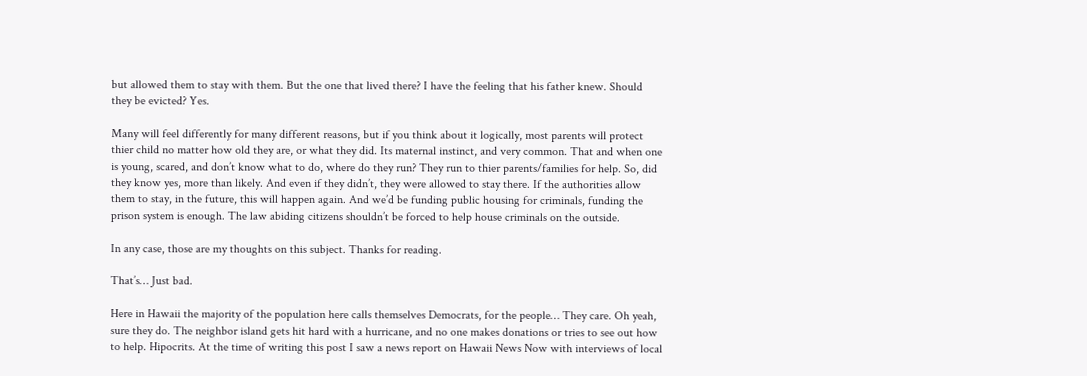but allowed them to stay with them. But the one that lived there? I have the feeling that his father knew. Should they be evicted? Yes.

Many will feel differently for many different reasons, but if you think about it logically, most parents will protect thier child no matter how old they are, or what they did. Its maternal instinct, and very common. That and when one is young, scared, and don’t know what to do, where do they run? They run to thier parents/families for help. So, did they know yes, more than likely. And even if they didn’t, they were allowed to stay there. If the authorities allow them to stay, in the future, this will happen again. And we’d be funding public housing for criminals, funding the prison system is enough. The law abiding citizens shouldn’t be forced to help house criminals on the outside.

In any case, those are my thoughts on this subject. Thanks for reading.

That’s… Just bad.

Here in Hawaii the majority of the population here calls themselves Democrats, for the people… They care. Oh yeah, sure they do. The neighbor island gets hit hard with a hurricane, and no one makes donations or tries to see out how to help. Hipocrits. At the time of writing this post I saw a news report on Hawaii News Now with interviews of local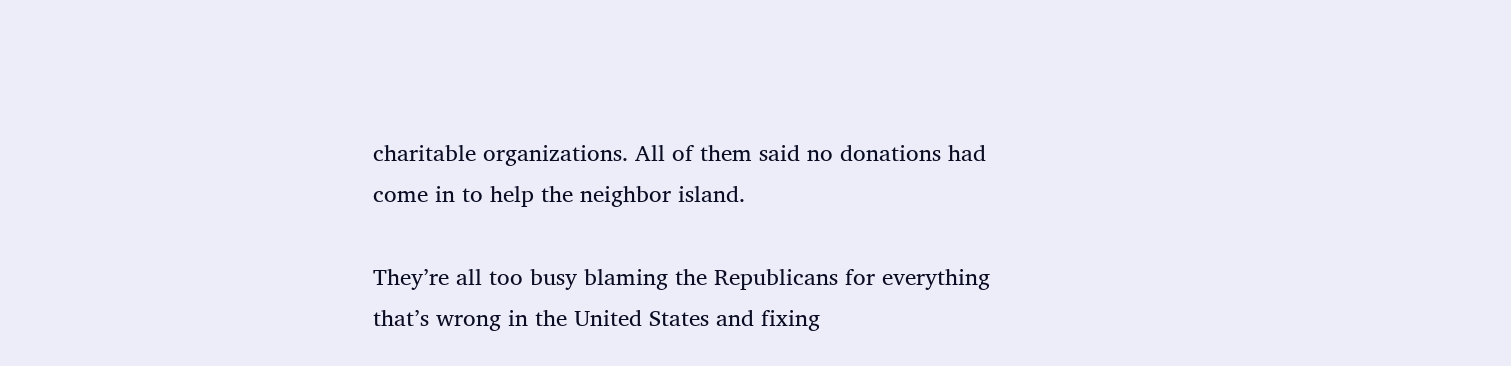charitable organizations. All of them said no donations had come in to help the neighbor island.

They’re all too busy blaming the Republicans for everything that’s wrong in the United States and fixing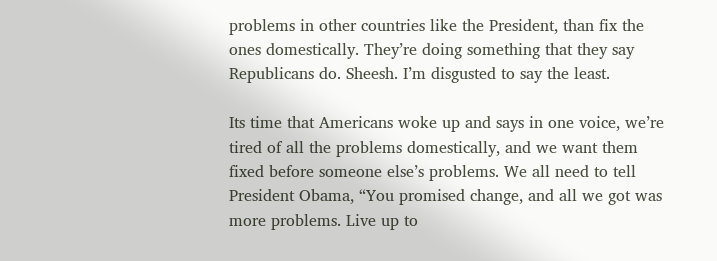problems in other countries like the President, than fix the ones domestically. They’re doing something that they say Republicans do. Sheesh. I’m disgusted to say the least.

Its time that Americans woke up and says in one voice, we’re tired of all the problems domestically, and we want them fixed before someone else’s problems. We all need to tell President Obama, “You promised change, and all we got was more problems. Live up to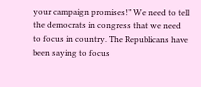your campaign promises!” We need to tell the democrats in congress that we need to focus in country. The Republicans have been saying to focus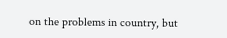on the problems in country, but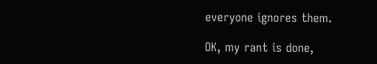everyone ignores them.

OK, my rant is done,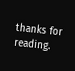thanks for reading.